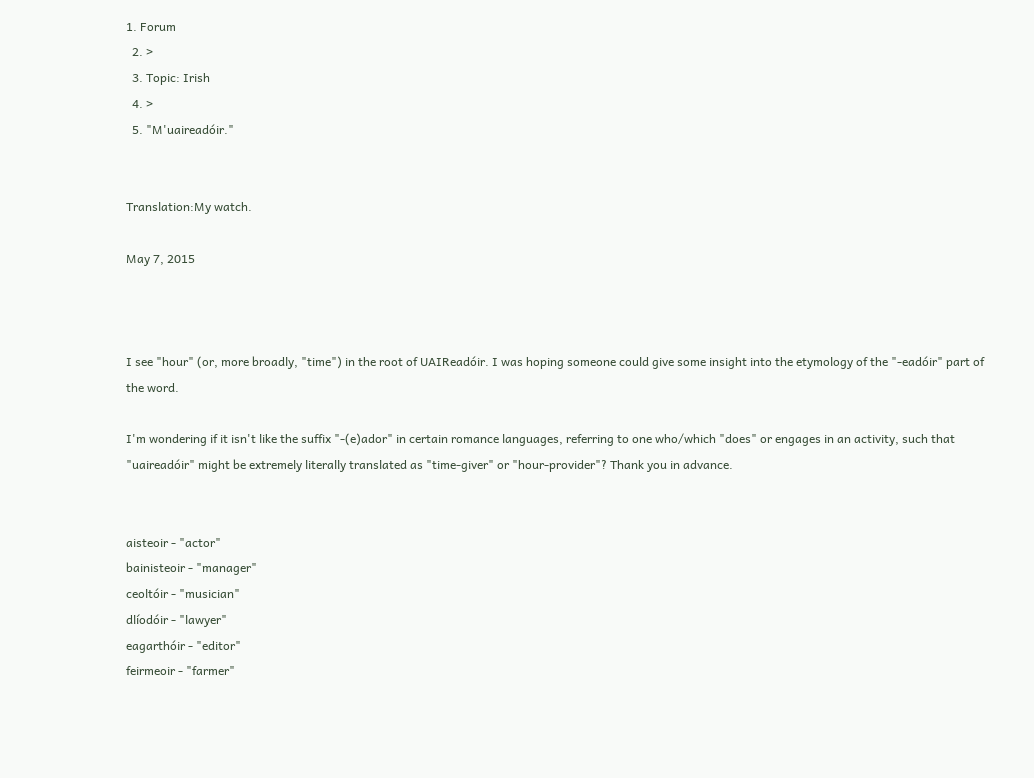1. Forum
  2. >
  3. Topic: Irish
  4. >
  5. "M'uaireadóir."


Translation:My watch.

May 7, 2015



I see "hour" (or, more broadly, "time") in the root of UAIReadóir. I was hoping someone could give some insight into the etymology of the "-eadóir" part of the word.

I'm wondering if it isn't like the suffix "-(e)ador" in certain romance languages, referring to one who/which "does" or engages in an activity, such that "uaireadóir" might be extremely literally translated as "time-giver" or "hour-provider"? Thank you in advance.


aisteoir - "actor"
bainisteoir - "manager"
ceoltóir - "musician"
dlíodóir - "lawyer"
eagarthóir - "editor"
feirmeoir - "farmer"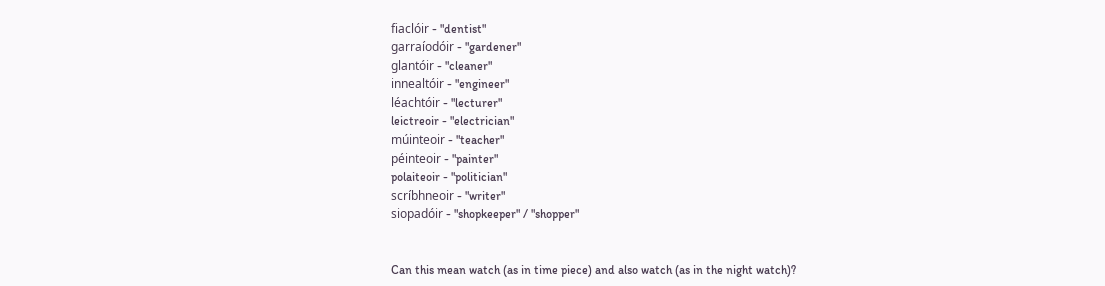fiaclóir - "dentist"
garraíodóir - "gardener"
glantóir - "cleaner"
innealtóir - "engineer"
léachtóir - "lecturer"
leictreoir - "electrician"
múinteoir - "teacher"
péinteoir - "painter"
polaiteoir - "politician"
scríbhneoir - "writer"
siopadóir - "shopkeeper" / "shopper"


Can this mean watch (as in time piece) and also watch (as in the night watch)?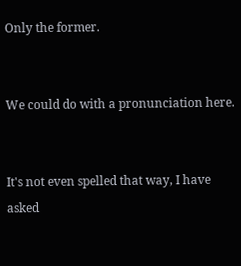Only the former.


We could do with a pronunciation here.


It's not even spelled that way, I have asked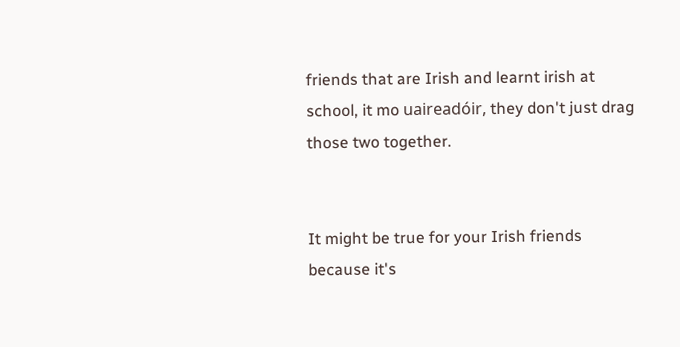friends that are Irish and learnt irish at school, it mo uaireadóir, they don't just drag those two together.


It might be true for your Irish friends because it's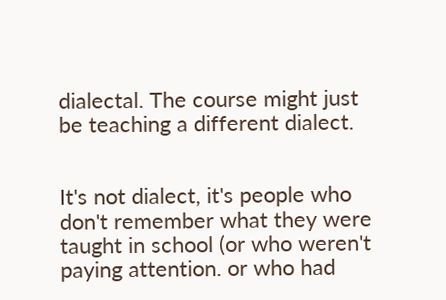dialectal. The course might just be teaching a different dialect.


It's not dialect, it's people who don't remember what they were taught in school (or who weren't paying attention. or who had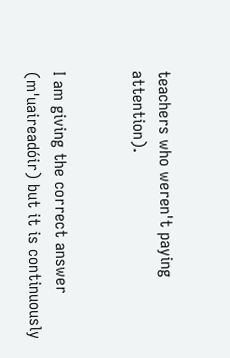teachers who weren't paying attention).


I am giving the correct answer (m'uaireadóir) but it is continuously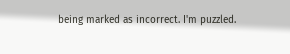being marked as incorrect. I'm puzzled.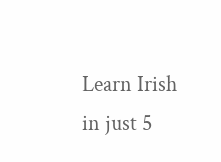Learn Irish in just 5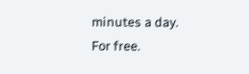minutes a day. For free.